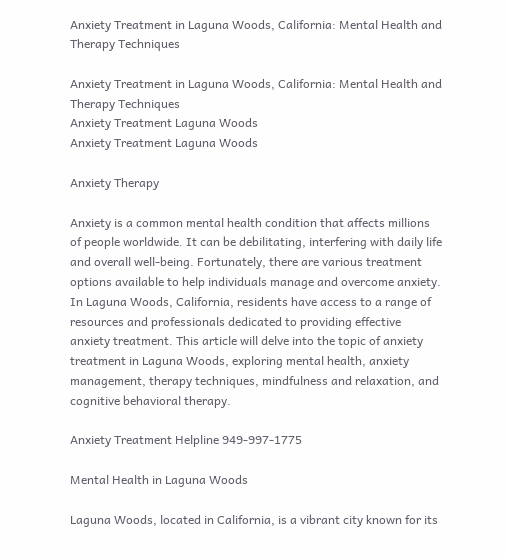Anxiety Treatment in Laguna Woods, California: Mental Health and Therapy Techniques

Anxiety Treatment in Laguna Woods, California: Mental Health and Therapy Techniques
Anxiety Treatment Laguna Woods
Anxiety Treatment Laguna Woods

Anxiety Therapy

Anxiety is a common mental health condition that affects millions of people worldwide. It can be debilitating, interfering with daily life and overall well-being. Fortunately, there are various treatment options available to help individuals manage and overcome anxiety. In Laguna Woods, California, residents have access to a range of resources and professionals dedicated to providing effective anxiety treatment. This article will delve into the topic of anxiety treatment in Laguna Woods, exploring mental health, anxiety management, therapy techniques, mindfulness and relaxation, and cognitive behavioral therapy.

Anxiety Treatment Helpline 949-997-1775

Mental Health in Laguna Woods

Laguna Woods, located in California, is a vibrant city known for its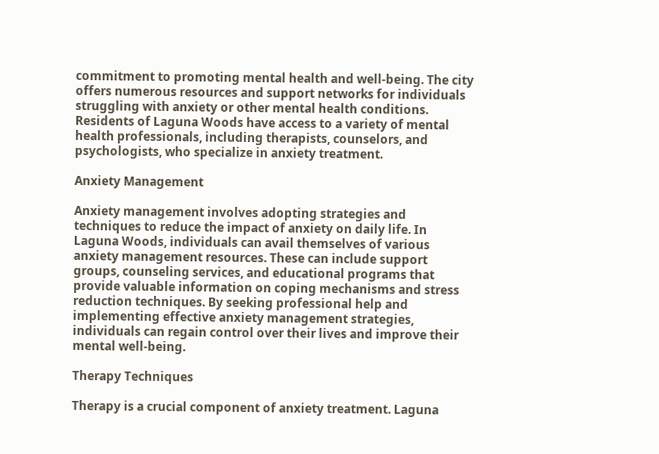commitment to promoting mental health and well-being. The city offers numerous resources and support networks for individuals struggling with anxiety or other mental health conditions. Residents of Laguna Woods have access to a variety of mental health professionals, including therapists, counselors, and psychologists, who specialize in anxiety treatment.

Anxiety Management

Anxiety management involves adopting strategies and techniques to reduce the impact of anxiety on daily life. In Laguna Woods, individuals can avail themselves of various anxiety management resources. These can include support groups, counseling services, and educational programs that provide valuable information on coping mechanisms and stress reduction techniques. By seeking professional help and implementing effective anxiety management strategies, individuals can regain control over their lives and improve their mental well-being.

Therapy Techniques

Therapy is a crucial component of anxiety treatment. Laguna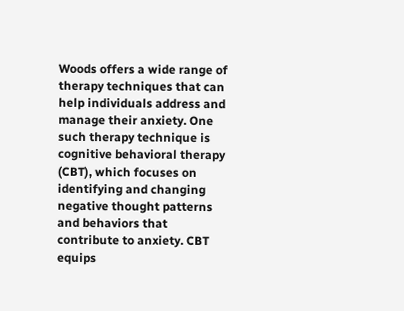Woods offers a wide range of therapy techniques that can help individuals address and manage their anxiety. One such therapy technique is cognitive behavioral therapy (CBT), which focuses on identifying and changing negative thought patterns and behaviors that contribute to anxiety. CBT equips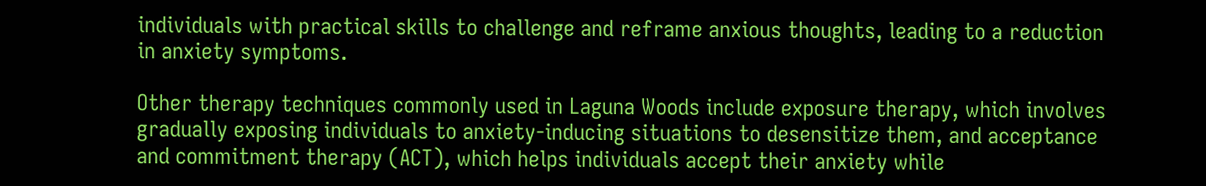individuals with practical skills to challenge and reframe anxious thoughts, leading to a reduction in anxiety symptoms.

Other therapy techniques commonly used in Laguna Woods include exposure therapy, which involves gradually exposing individuals to anxiety-inducing situations to desensitize them, and acceptance and commitment therapy (ACT), which helps individuals accept their anxiety while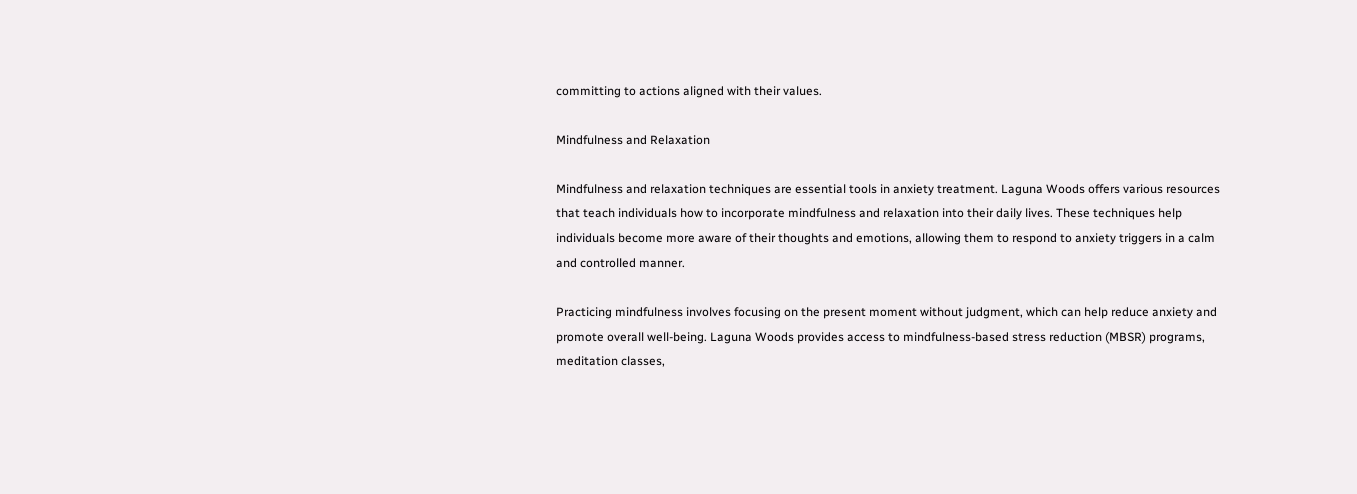committing to actions aligned with their values.

Mindfulness and Relaxation

Mindfulness and relaxation techniques are essential tools in anxiety treatment. Laguna Woods offers various resources that teach individuals how to incorporate mindfulness and relaxation into their daily lives. These techniques help individuals become more aware of their thoughts and emotions, allowing them to respond to anxiety triggers in a calm and controlled manner.

Practicing mindfulness involves focusing on the present moment without judgment, which can help reduce anxiety and promote overall well-being. Laguna Woods provides access to mindfulness-based stress reduction (MBSR) programs, meditation classes,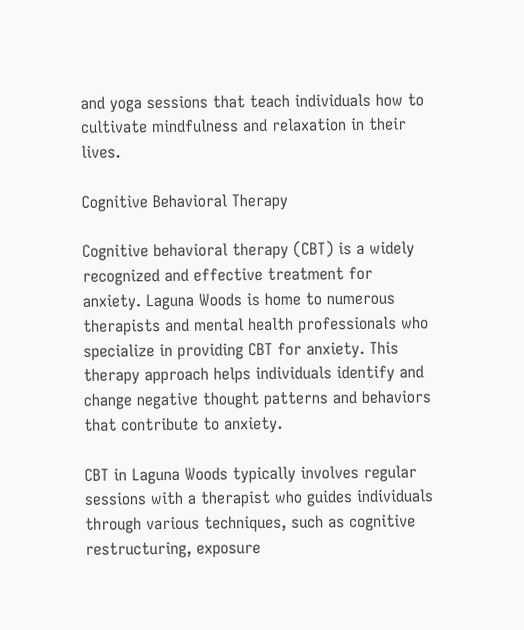and yoga sessions that teach individuals how to cultivate mindfulness and relaxation in their lives.

Cognitive Behavioral Therapy

Cognitive behavioral therapy (CBT) is a widely recognized and effective treatment for anxiety. Laguna Woods is home to numerous therapists and mental health professionals who specialize in providing CBT for anxiety. This therapy approach helps individuals identify and change negative thought patterns and behaviors that contribute to anxiety.

CBT in Laguna Woods typically involves regular sessions with a therapist who guides individuals through various techniques, such as cognitive restructuring, exposure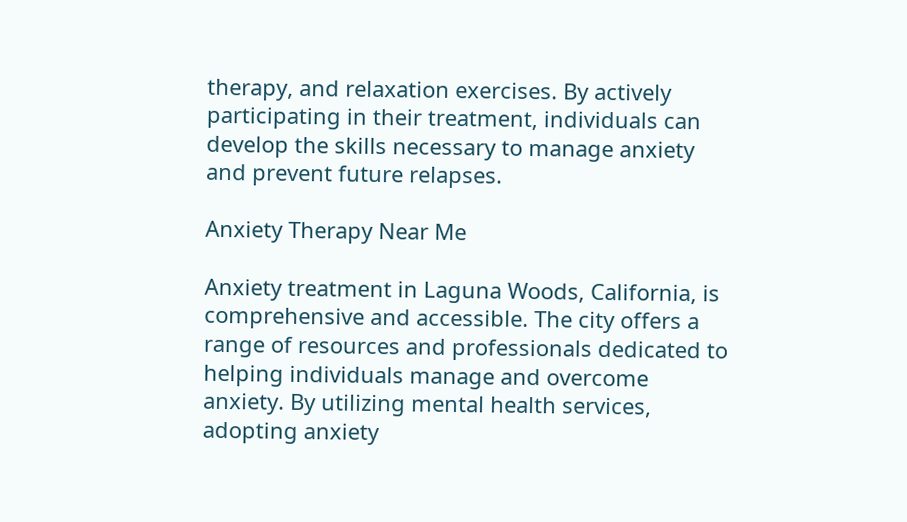therapy, and relaxation exercises. By actively participating in their treatment, individuals can develop the skills necessary to manage anxiety and prevent future relapses.

Anxiety Therapy Near Me

Anxiety treatment in Laguna Woods, California, is comprehensive and accessible. The city offers a range of resources and professionals dedicated to helping individuals manage and overcome anxiety. By utilizing mental health services, adopting anxiety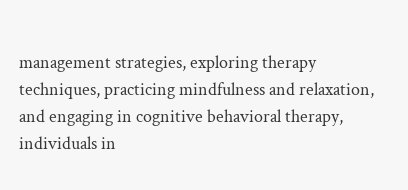management strategies, exploring therapy techniques, practicing mindfulness and relaxation, and engaging in cognitive behavioral therapy, individuals in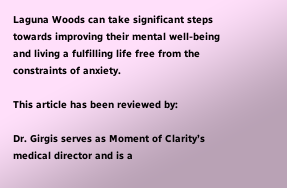Laguna Woods can take significant steps towards improving their mental well-being and living a fulfilling life free from the constraints of anxiety.

This article has been reviewed by:

Dr. Girgis serves as Moment of Clarity’s medical director and is a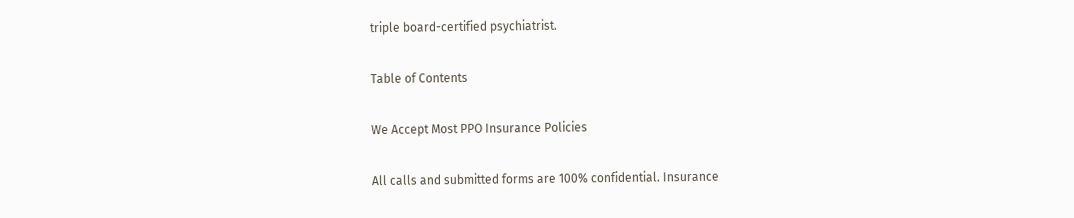triple board-certified psychiatrist.

Table of Contents

We Accept Most PPO Insurance Policies

All calls and submitted forms are 100% confidential. Insurance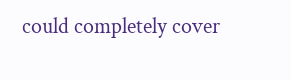could completely cover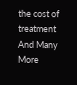the cost of treatment
And Many More